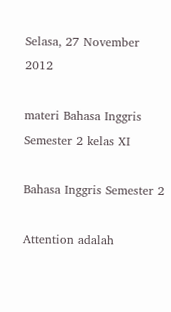Selasa, 27 November 2012

materi Bahasa Inggris Semester 2 kelas XI

Bahasa Inggris Semester 2

Attention adalah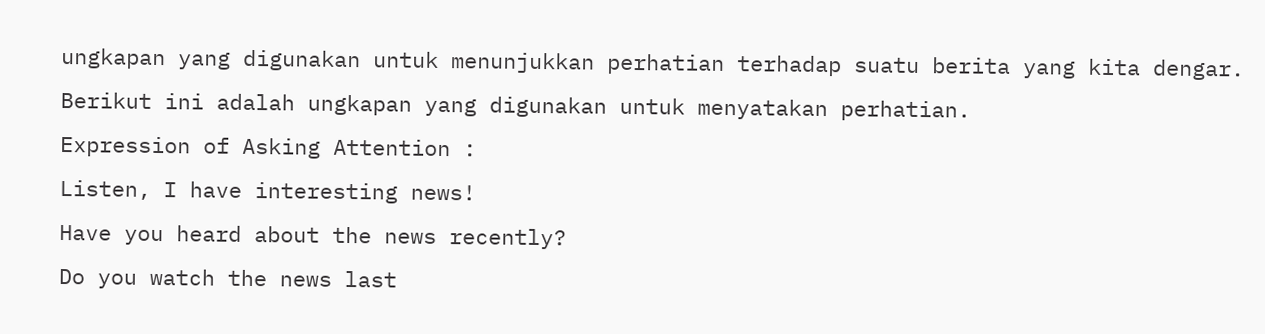ungkapan yang digunakan untuk menunjukkan perhatian terhadap suatu berita yang kita dengar. Berikut ini adalah ungkapan yang digunakan untuk menyatakan perhatian.
Expression of Asking Attention :
Listen, I have interesting news!
Have you heard about the news recently?
Do you watch the news last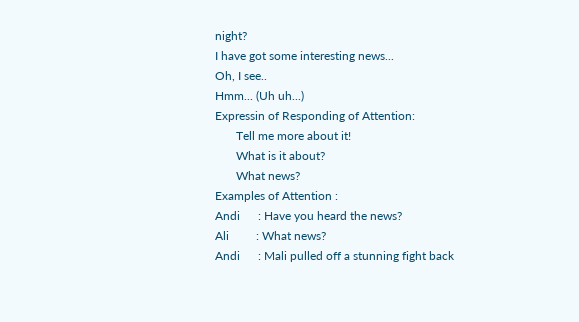night?
I have got some interesting news...
Oh, I see..
Hmm... (Uh uh...)
Expressin of Responding of Attention:
       Tell me more about it!
       What is it about?
       What news?
Examples of Attention :
Andi      : Have you heard the news?
Ali         : What news?
Andi      : Mali pulled off a stunning fight back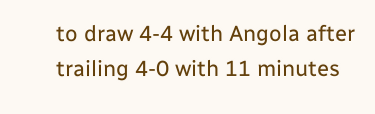to draw 4-4 with Angola after trailing 4-0 with 11 minutes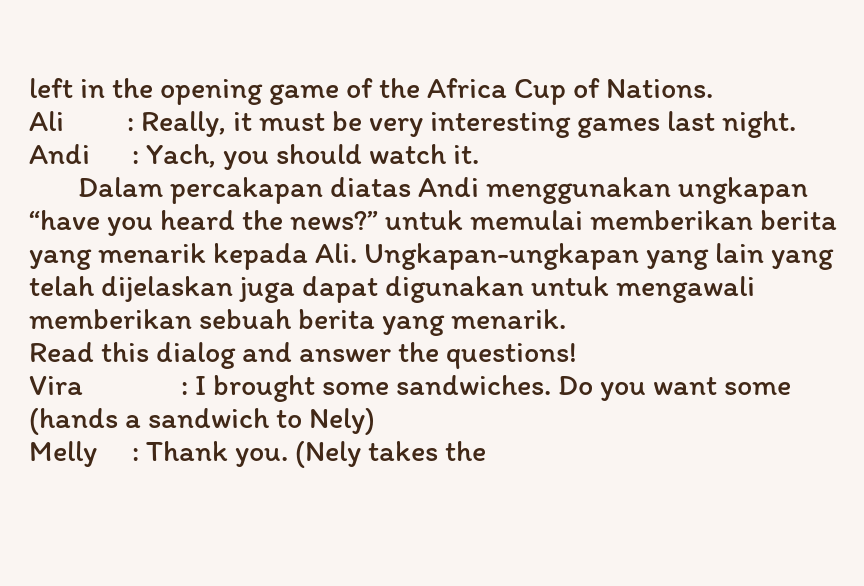left in the opening game of the Africa Cup of Nations.
Ali         : Really, it must be very interesting games last night.
Andi      : Yach, you should watch it.
       Dalam percakapan diatas Andi menggunakan ungkapan “have you heard the news?” untuk memulai memberikan berita yang menarik kepada Ali. Ungkapan-ungkapan yang lain yang telah dijelaskan juga dapat digunakan untuk mengawali memberikan sebuah berita yang menarik.
Read this dialog and answer the questions!
Vira              : I brought some sandwiches. Do you want some (hands a sandwich to Nely)
Melly     : Thank you. (Nely takes the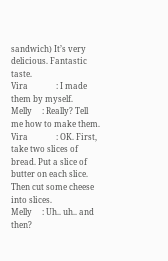sandwich) It’s very delicious. Fantastic taste.
Vira              : I made them by myself.
Melly     : Really? Tell me how to make them.
Vira              : OK. First, take two slices of bread. Put a slice of butter on each slice. Then cut some cheese into slices.
Melly     : Uh.. uh.. and then?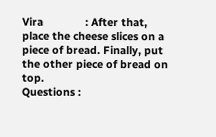Vira              : After that, place the cheese slices on a piece of bread. Finally, put the other piece of bread on top.
Questions :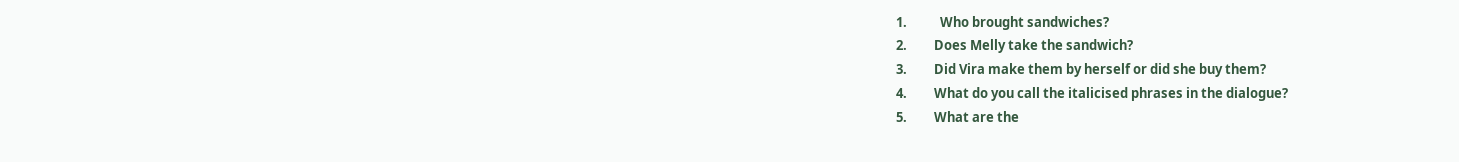1.           Who brought sandwiches?
2.         Does Melly take the sandwich?
3.         Did Vira make them by herself or did she buy them?
4.         What do you call the italicised phrases in the dialogue?
5.         What are the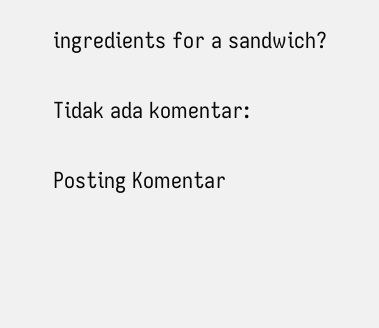ingredients for a sandwich?

Tidak ada komentar:

Posting Komentar